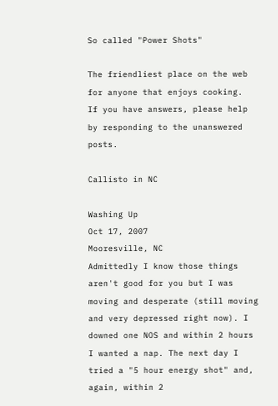So called "Power Shots"

The friendliest place on the web for anyone that enjoys cooking.
If you have answers, please help by responding to the unanswered posts.

Callisto in NC

Washing Up
Oct 17, 2007
Mooresville, NC
Admittedly I know those things aren't good for you but I was moving and desperate (still moving and very depressed right now). I downed one NOS and within 2 hours I wanted a nap. The next day I tried a "5 hour energy shot" and, again, within 2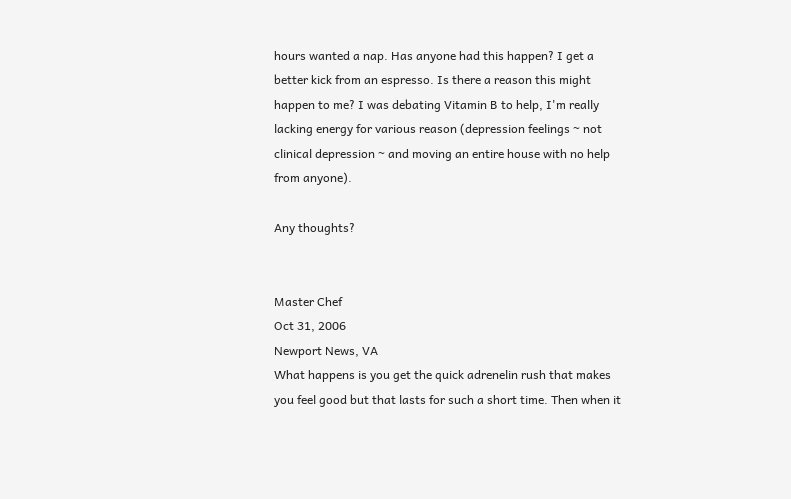hours wanted a nap. Has anyone had this happen? I get a better kick from an espresso. Is there a reason this might happen to me? I was debating Vitamin B to help, I'm really lacking energy for various reason (depression feelings ~ not clinical depression ~ and moving an entire house with no help from anyone).

Any thoughts?


Master Chef
Oct 31, 2006
Newport News, VA
What happens is you get the quick adrenelin rush that makes you feel good but that lasts for such a short time. Then when it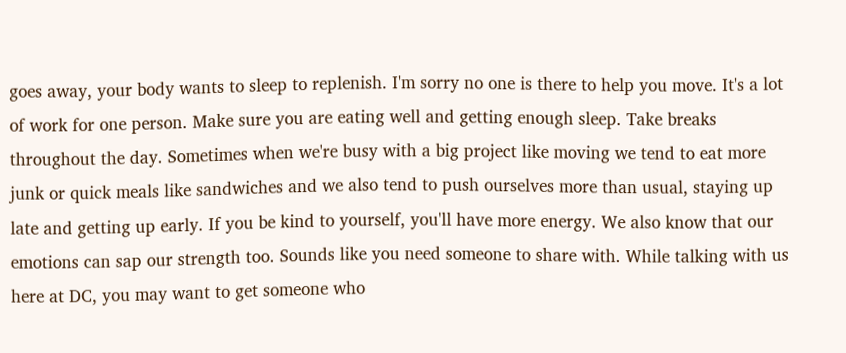goes away, your body wants to sleep to replenish. I'm sorry no one is there to help you move. It's a lot of work for one person. Make sure you are eating well and getting enough sleep. Take breaks throughout the day. Sometimes when we're busy with a big project like moving we tend to eat more junk or quick meals like sandwiches and we also tend to push ourselves more than usual, staying up late and getting up early. If you be kind to yourself, you'll have more energy. We also know that our emotions can sap our strength too. Sounds like you need someone to share with. While talking with us here at DC, you may want to get someone who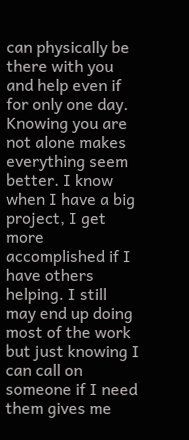can physically be there with you and help even if for only one day. Knowing you are not alone makes everything seem better. I know when I have a big project, I get more accomplished if I have others helping. I still may end up doing most of the work but just knowing I can call on someone if I need them gives me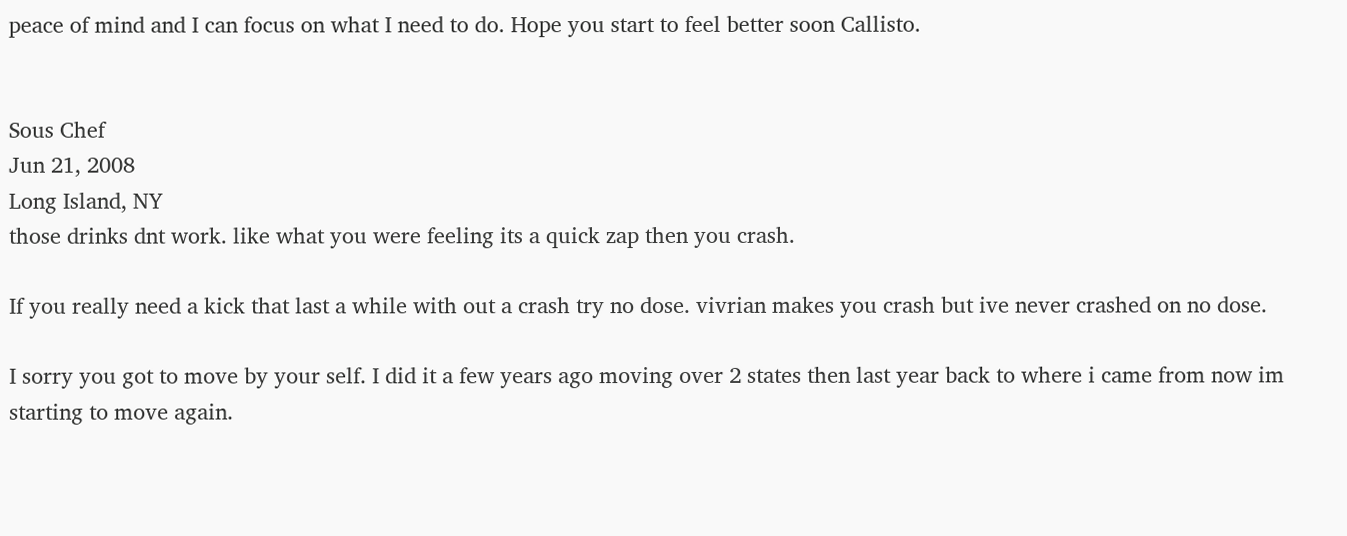peace of mind and I can focus on what I need to do. Hope you start to feel better soon Callisto.


Sous Chef
Jun 21, 2008
Long Island, NY
those drinks dnt work. like what you were feeling its a quick zap then you crash.

If you really need a kick that last a while with out a crash try no dose. vivrian makes you crash but ive never crashed on no dose.

I sorry you got to move by your self. I did it a few years ago moving over 2 states then last year back to where i came from now im starting to move again.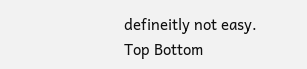defineitly not easy.
Top Bottom